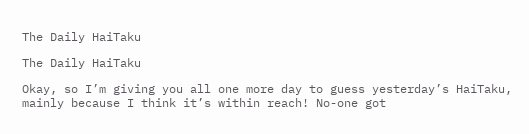The Daily HaiTaku

The Daily HaiTaku

Okay, so I’m giving you all one more day to guess yesterday’s HaiTaku, mainly because I think it’s within reach! No-one got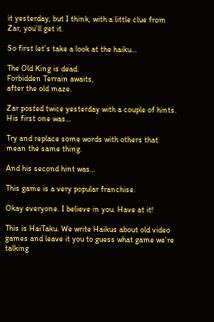it yesterday, but I think, with a little clue from Zar, you’ll get it.

So first let’s take a look at the haiku…

The Old King is dead.
Forbidden Terrain awaits,
after the old maze.

Zar posted twice yesterday with a couple of hints. His first one was…

Try and replace some words with others that mean the same thing.

And his second hint was…

This game is a very popular franchise.

Okay everyone. I believe in you. Have at it!

This is HaiTaku. We write Haikus about old video games and leave it you to guess what game we’re talking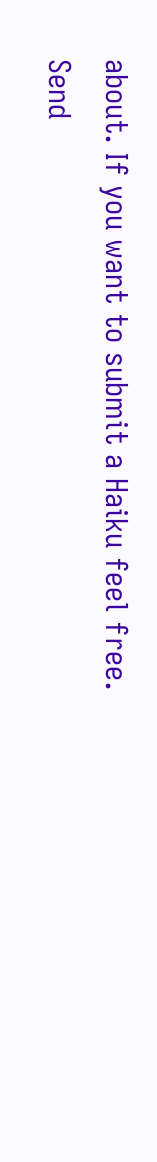about. If you want to submit a Haiku feel free. Send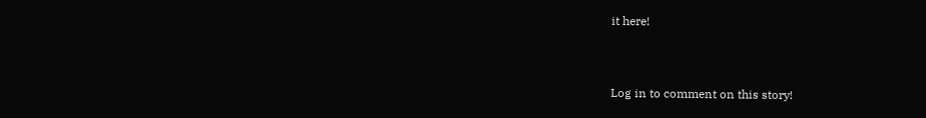it here!


Log in to comment on this story!